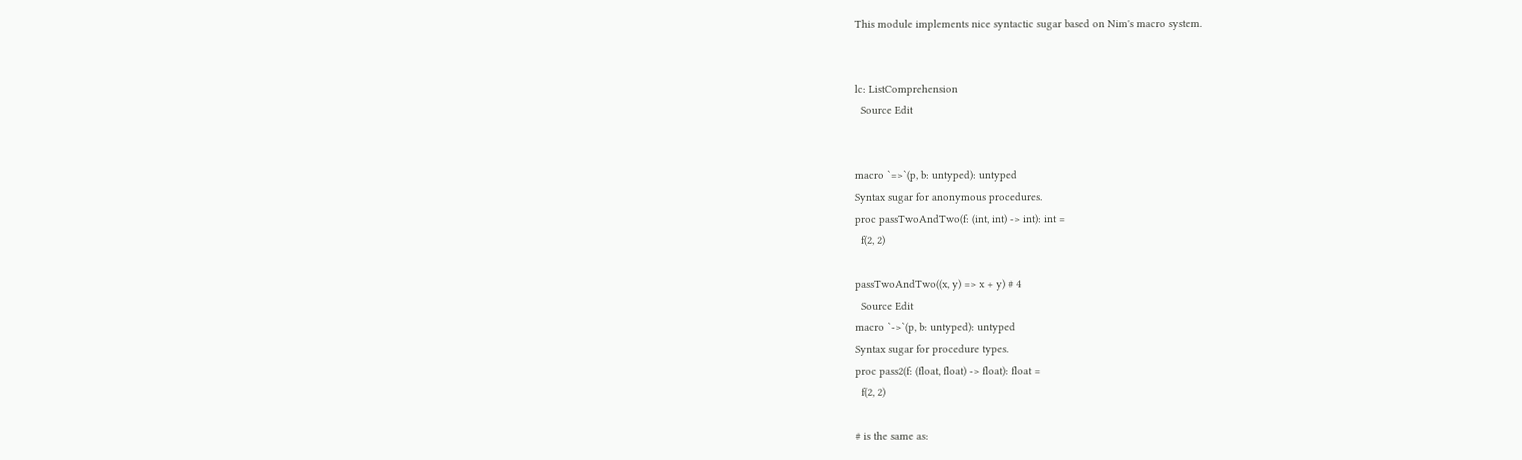This module implements nice syntactic sugar based on Nim's macro system.


lc: ListComprehension
  Source Edit


macro `=>`(p, b: untyped): untyped
Syntax sugar for anonymous procedures.
proc passTwoAndTwo(f: (int, int) -> int): int =
  f(2, 2)

passTwoAndTwo((x, y) => x + y) # 4
  Source Edit
macro `->`(p, b: untyped): untyped
Syntax sugar for procedure types.
proc pass2(f: (float, float) -> float): float =
  f(2, 2)

# is the same as: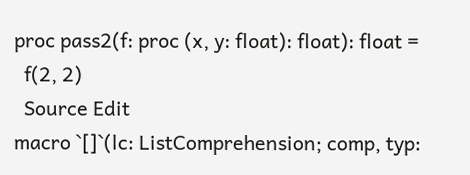proc pass2(f: proc (x, y: float): float): float =
  f(2, 2)
  Source Edit
macro `[]`(lc: ListComprehension; comp, typ: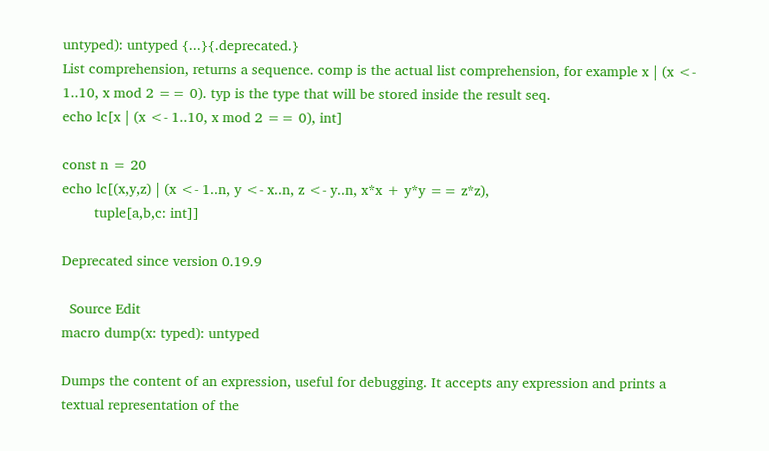untyped): untyped {...}{.deprecated.}
List comprehension, returns a sequence. comp is the actual list comprehension, for example x | (x <- 1..10, x mod 2 == 0). typ is the type that will be stored inside the result seq.
echo lc[x | (x <- 1..10, x mod 2 == 0), int]

const n = 20
echo lc[(x,y,z) | (x <- 1..n, y <- x..n, z <- y..n, x*x + y*y == z*z),
        tuple[a,b,c: int]]

Deprecated since version 0.19.9

  Source Edit
macro dump(x: typed): untyped

Dumps the content of an expression, useful for debugging. It accepts any expression and prints a textual representation of the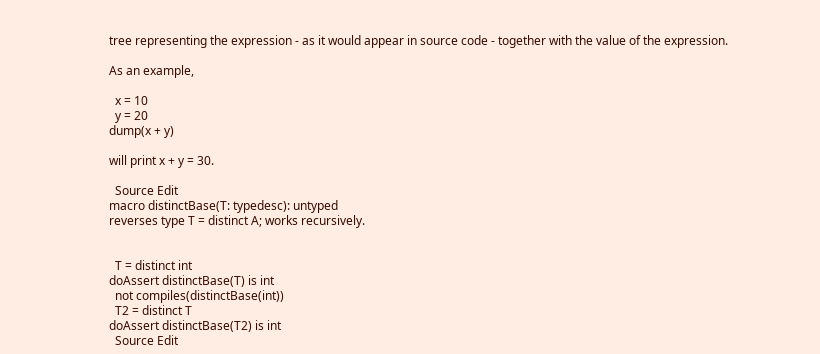tree representing the expression - as it would appear in source code - together with the value of the expression.

As an example,

  x = 10
  y = 20
dump(x + y)

will print x + y = 30.

  Source Edit
macro distinctBase(T: typedesc): untyped
reverses type T = distinct A; works recursively.


  T = distinct int
doAssert distinctBase(T) is int
  not compiles(distinctBase(int))
  T2 = distinct T
doAssert distinctBase(T2) is int
  Source Edit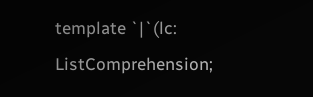template `|`(lc: ListComprehension;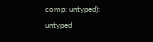comp: untyped): untyped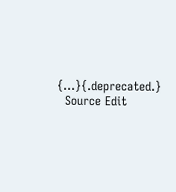{...}{.deprecated.}
  Source Edit